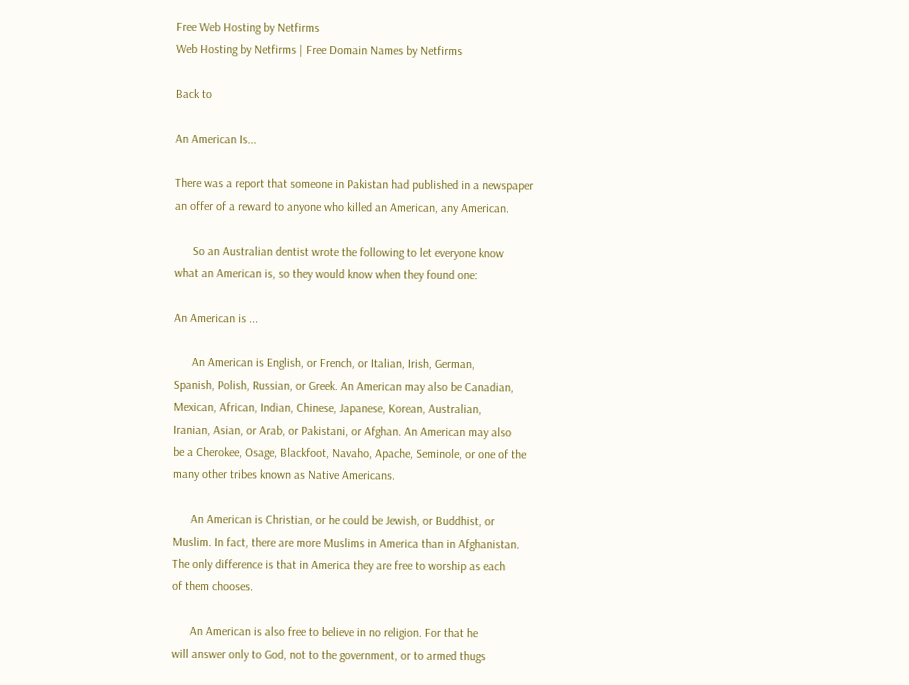Free Web Hosting by Netfirms
Web Hosting by Netfirms | Free Domain Names by Netfirms

Back to

An American Is...

There was a report that someone in Pakistan had published in a newspaper
an offer of a reward to anyone who killed an American, any American.

      So an Australian dentist wrote the following to let everyone know
what an American is, so they would know when they found one:

An American is ...

      An American is English, or French, or Italian, Irish, German,
Spanish, Polish, Russian, or Greek. An American may also be Canadian,
Mexican, African, Indian, Chinese, Japanese, Korean, Australian,
Iranian, Asian, or Arab, or Pakistani, or Afghan. An American may also
be a Cherokee, Osage, Blackfoot, Navaho, Apache, Seminole, or one of the
many other tribes known as Native Americans.

      An American is Christian, or he could be Jewish, or Buddhist, or
Muslim. In fact, there are more Muslims in America than in Afghanistan.
The only difference is that in America they are free to worship as each
of them chooses.

      An American is also free to believe in no religion. For that he
will answer only to God, not to the government, or to armed thugs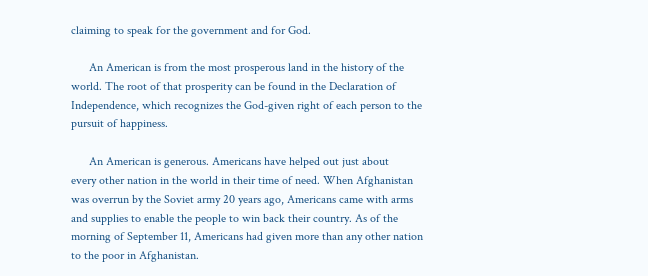claiming to speak for the government and for God.

      An American is from the most prosperous land in the history of the
world. The root of that prosperity can be found in the Declaration of
Independence, which recognizes the God-given right of each person to the
pursuit of happiness.

      An American is generous. Americans have helped out just about
every other nation in the world in their time of need. When Afghanistan
was overrun by the Soviet army 20 years ago, Americans came with arms
and supplies to enable the people to win back their country. As of the
morning of September 11, Americans had given more than any other nation
to the poor in Afghanistan.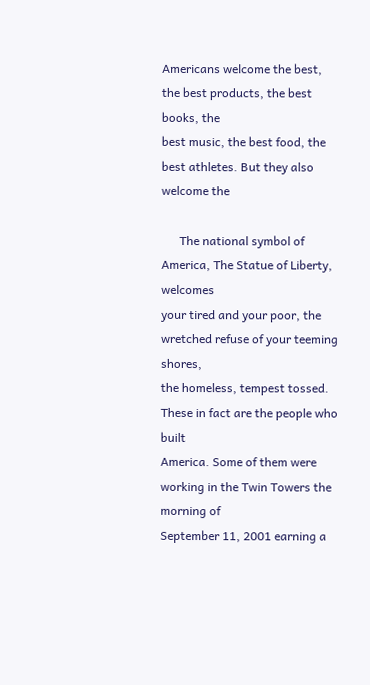Americans welcome the best, the best products, the best books, the
best music, the best food, the best athletes. But they also welcome the

      The national symbol of America, The Statue of Liberty, welcomes
your tired and your poor, the wretched refuse of your teeming shores,
the homeless, tempest tossed. These in fact are the people who built
America. Some of them were working in the Twin Towers the morning of
September 11, 2001 earning a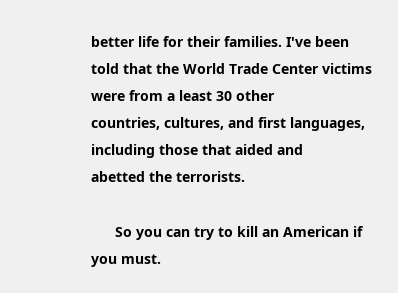better life for their families. I've been
told that the World Trade Center victims were from a least 30 other
countries, cultures, and first languages, including those that aided and
abetted the terrorists.

      So you can try to kill an American if you must.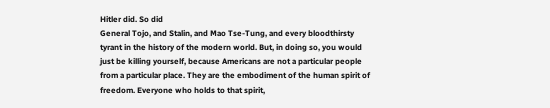Hitler did. So did
General Tojo, and Stalin, and Mao Tse-Tung, and every bloodthirsty
tyrant in the history of the modern world. But, in doing so, you would
just be killing yourself, because Americans are not a particular people
from a particular place. They are the embodiment of the human spirit of
freedom. Everyone who holds to that spirit,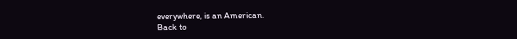everywhere, is an American.
Back to